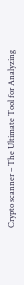Crypto scanner – The Ultimate Tool for Analyzing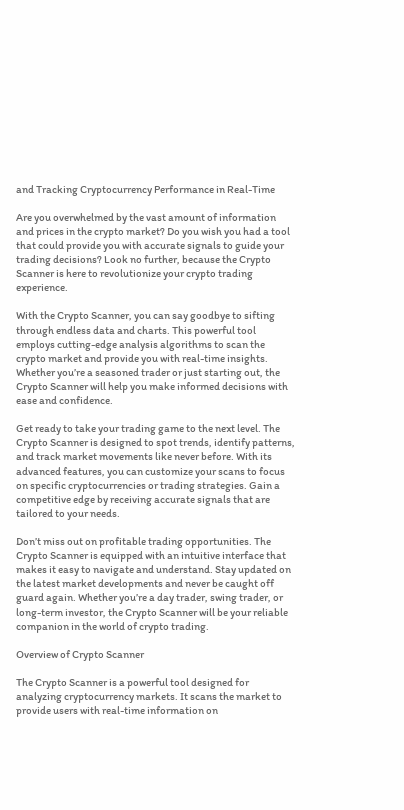and Tracking Cryptocurrency Performance in Real-Time

Are you overwhelmed by the vast amount of information and prices in the crypto market? Do you wish you had a tool that could provide you with accurate signals to guide your trading decisions? Look no further, because the Crypto Scanner is here to revolutionize your crypto trading experience.

With the Crypto Scanner, you can say goodbye to sifting through endless data and charts. This powerful tool employs cutting-edge analysis algorithms to scan the crypto market and provide you with real-time insights. Whether you’re a seasoned trader or just starting out, the Crypto Scanner will help you make informed decisions with ease and confidence.

Get ready to take your trading game to the next level. The Crypto Scanner is designed to spot trends, identify patterns, and track market movements like never before. With its advanced features, you can customize your scans to focus on specific cryptocurrencies or trading strategies. Gain a competitive edge by receiving accurate signals that are tailored to your needs.

Don’t miss out on profitable trading opportunities. The Crypto Scanner is equipped with an intuitive interface that makes it easy to navigate and understand. Stay updated on the latest market developments and never be caught off guard again. Whether you’re a day trader, swing trader, or long-term investor, the Crypto Scanner will be your reliable companion in the world of crypto trading.

Overview of Crypto Scanner

The Crypto Scanner is a powerful tool designed for analyzing cryptocurrency markets. It scans the market to provide users with real-time information on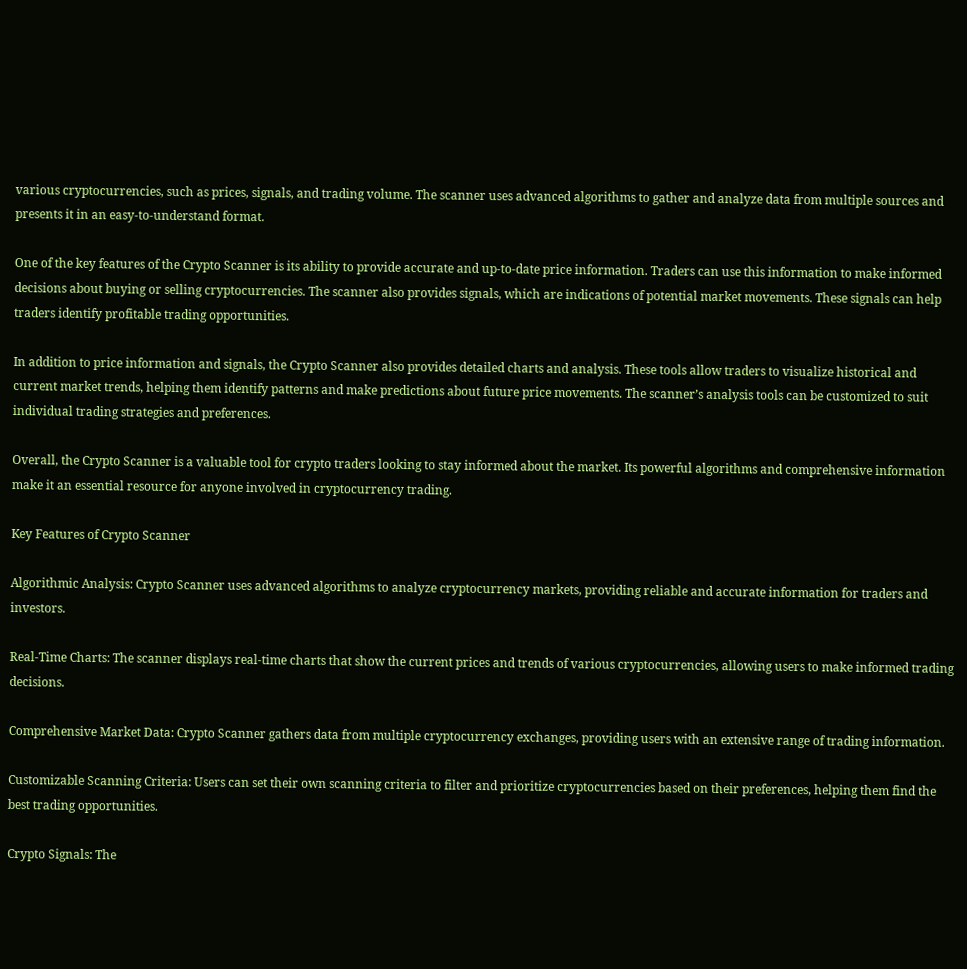various cryptocurrencies, such as prices, signals, and trading volume. The scanner uses advanced algorithms to gather and analyze data from multiple sources and presents it in an easy-to-understand format.

One of the key features of the Crypto Scanner is its ability to provide accurate and up-to-date price information. Traders can use this information to make informed decisions about buying or selling cryptocurrencies. The scanner also provides signals, which are indications of potential market movements. These signals can help traders identify profitable trading opportunities.

In addition to price information and signals, the Crypto Scanner also provides detailed charts and analysis. These tools allow traders to visualize historical and current market trends, helping them identify patterns and make predictions about future price movements. The scanner’s analysis tools can be customized to suit individual trading strategies and preferences.

Overall, the Crypto Scanner is a valuable tool for crypto traders looking to stay informed about the market. Its powerful algorithms and comprehensive information make it an essential resource for anyone involved in cryptocurrency trading.

Key Features of Crypto Scanner

Algorithmic Analysis: Crypto Scanner uses advanced algorithms to analyze cryptocurrency markets, providing reliable and accurate information for traders and investors.

Real-Time Charts: The scanner displays real-time charts that show the current prices and trends of various cryptocurrencies, allowing users to make informed trading decisions.

Comprehensive Market Data: Crypto Scanner gathers data from multiple cryptocurrency exchanges, providing users with an extensive range of trading information.

Customizable Scanning Criteria: Users can set their own scanning criteria to filter and prioritize cryptocurrencies based on their preferences, helping them find the best trading opportunities.

Crypto Signals: The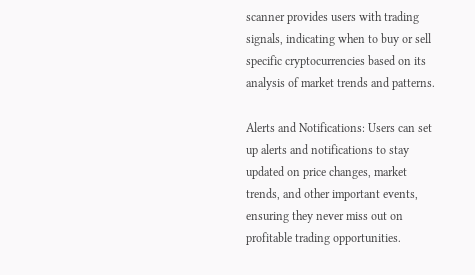scanner provides users with trading signals, indicating when to buy or sell specific cryptocurrencies based on its analysis of market trends and patterns.

Alerts and Notifications: Users can set up alerts and notifications to stay updated on price changes, market trends, and other important events, ensuring they never miss out on profitable trading opportunities.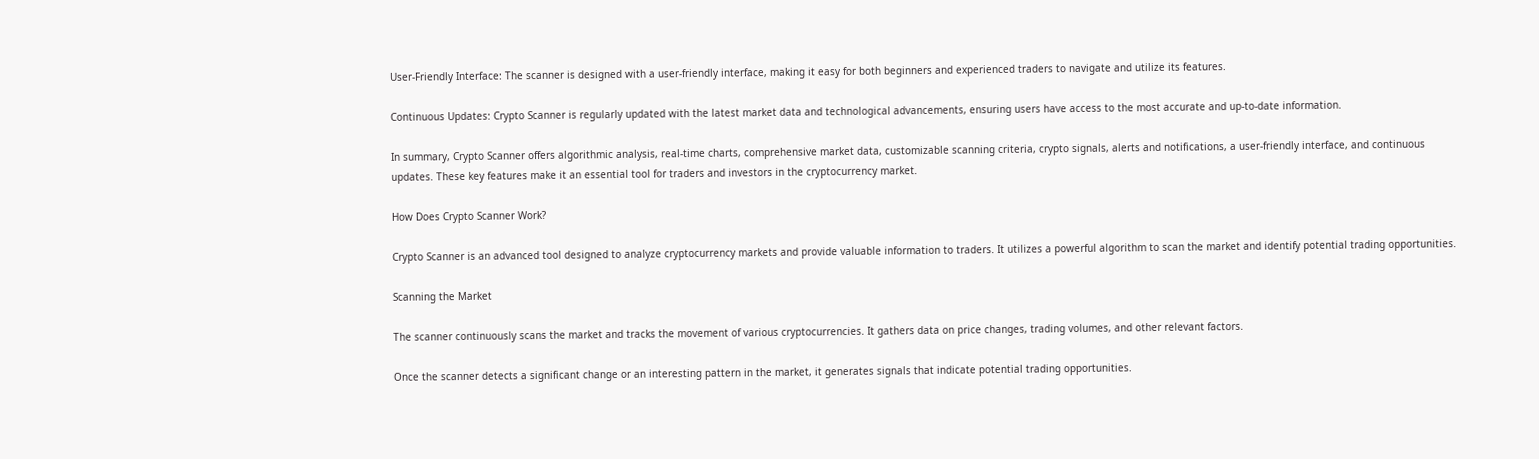User-Friendly Interface: The scanner is designed with a user-friendly interface, making it easy for both beginners and experienced traders to navigate and utilize its features.

Continuous Updates: Crypto Scanner is regularly updated with the latest market data and technological advancements, ensuring users have access to the most accurate and up-to-date information.

In summary, Crypto Scanner offers algorithmic analysis, real-time charts, comprehensive market data, customizable scanning criteria, crypto signals, alerts and notifications, a user-friendly interface, and continuous updates. These key features make it an essential tool for traders and investors in the cryptocurrency market.

How Does Crypto Scanner Work?

Crypto Scanner is an advanced tool designed to analyze cryptocurrency markets and provide valuable information to traders. It utilizes a powerful algorithm to scan the market and identify potential trading opportunities.

Scanning the Market

The scanner continuously scans the market and tracks the movement of various cryptocurrencies. It gathers data on price changes, trading volumes, and other relevant factors.

Once the scanner detects a significant change or an interesting pattern in the market, it generates signals that indicate potential trading opportunities.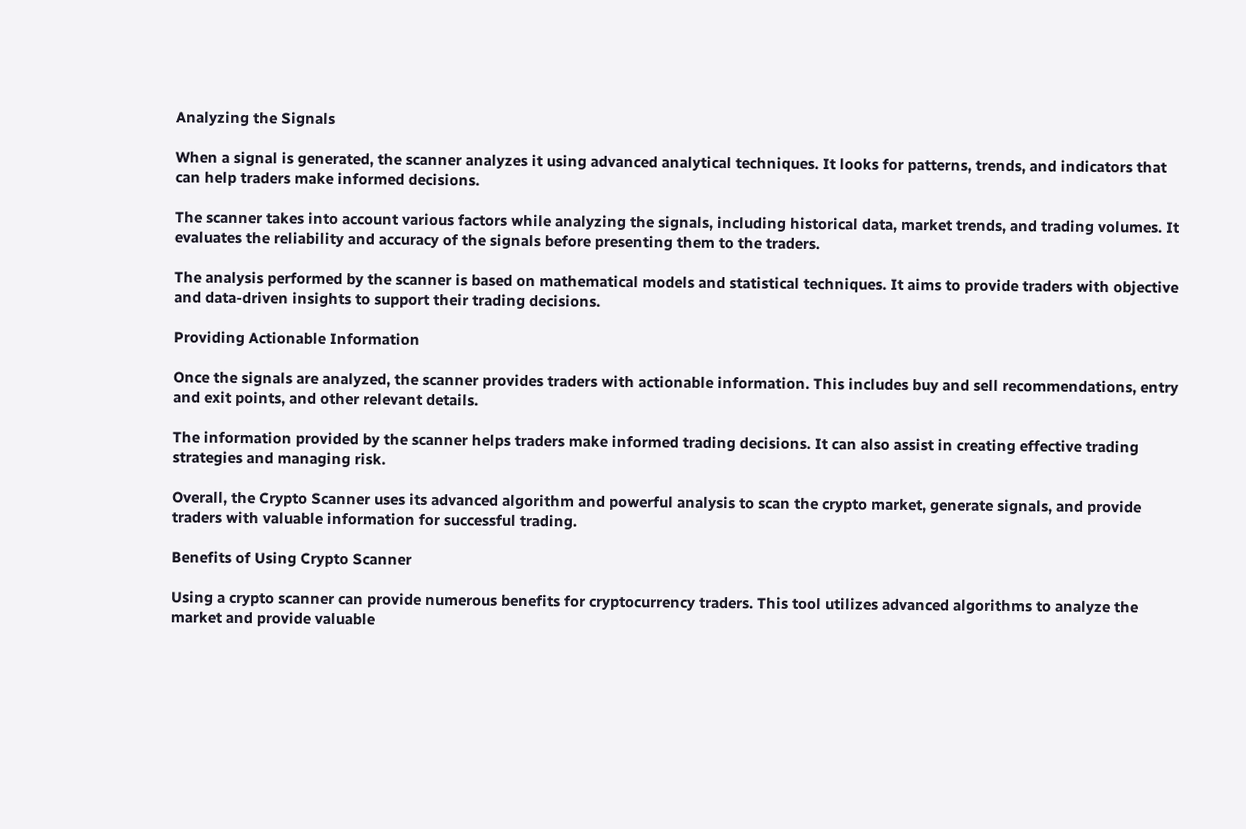Analyzing the Signals

When a signal is generated, the scanner analyzes it using advanced analytical techniques. It looks for patterns, trends, and indicators that can help traders make informed decisions.

The scanner takes into account various factors while analyzing the signals, including historical data, market trends, and trading volumes. It evaluates the reliability and accuracy of the signals before presenting them to the traders.

The analysis performed by the scanner is based on mathematical models and statistical techniques. It aims to provide traders with objective and data-driven insights to support their trading decisions.

Providing Actionable Information

Once the signals are analyzed, the scanner provides traders with actionable information. This includes buy and sell recommendations, entry and exit points, and other relevant details.

The information provided by the scanner helps traders make informed trading decisions. It can also assist in creating effective trading strategies and managing risk.

Overall, the Crypto Scanner uses its advanced algorithm and powerful analysis to scan the crypto market, generate signals, and provide traders with valuable information for successful trading.

Benefits of Using Crypto Scanner

Using a crypto scanner can provide numerous benefits for cryptocurrency traders. This tool utilizes advanced algorithms to analyze the market and provide valuable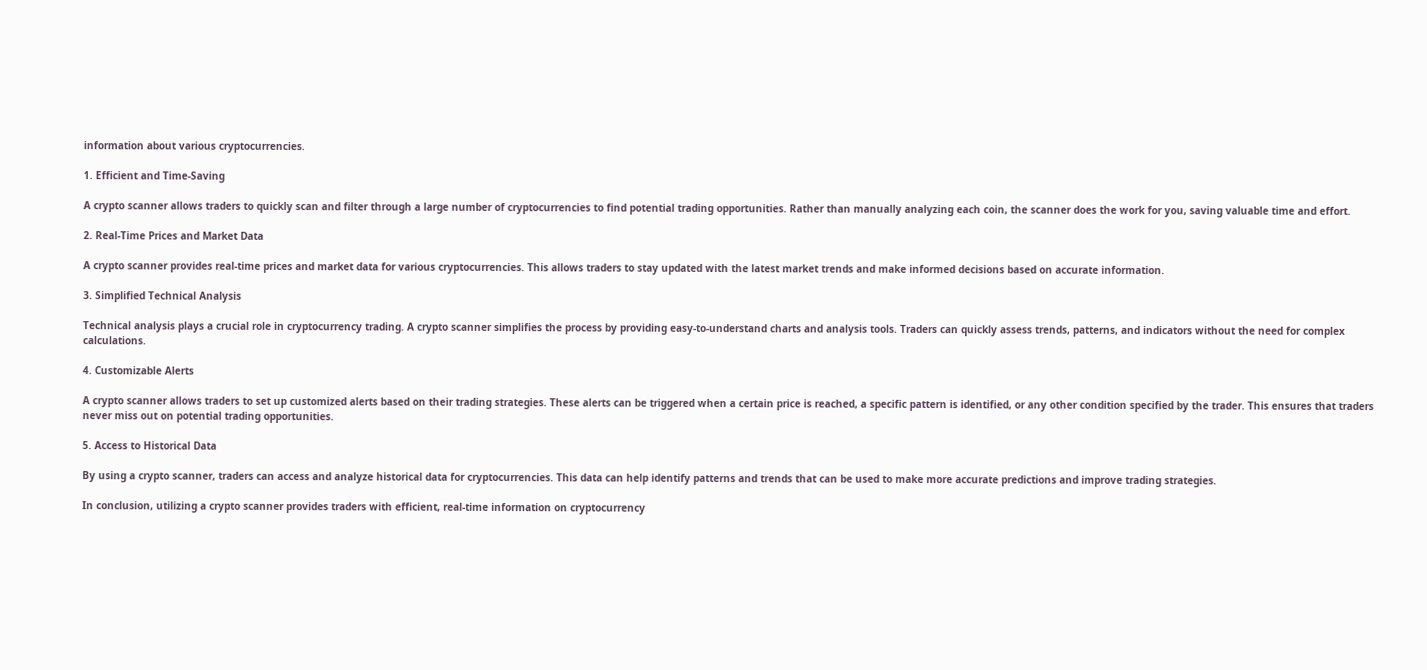information about various cryptocurrencies.

1. Efficient and Time-Saving

A crypto scanner allows traders to quickly scan and filter through a large number of cryptocurrencies to find potential trading opportunities. Rather than manually analyzing each coin, the scanner does the work for you, saving valuable time and effort.

2. Real-Time Prices and Market Data

A crypto scanner provides real-time prices and market data for various cryptocurrencies. This allows traders to stay updated with the latest market trends and make informed decisions based on accurate information.

3. Simplified Technical Analysis

Technical analysis plays a crucial role in cryptocurrency trading. A crypto scanner simplifies the process by providing easy-to-understand charts and analysis tools. Traders can quickly assess trends, patterns, and indicators without the need for complex calculations.

4. Customizable Alerts

A crypto scanner allows traders to set up customized alerts based on their trading strategies. These alerts can be triggered when a certain price is reached, a specific pattern is identified, or any other condition specified by the trader. This ensures that traders never miss out on potential trading opportunities.

5. Access to Historical Data

By using a crypto scanner, traders can access and analyze historical data for cryptocurrencies. This data can help identify patterns and trends that can be used to make more accurate predictions and improve trading strategies.

In conclusion, utilizing a crypto scanner provides traders with efficient, real-time information on cryptocurrency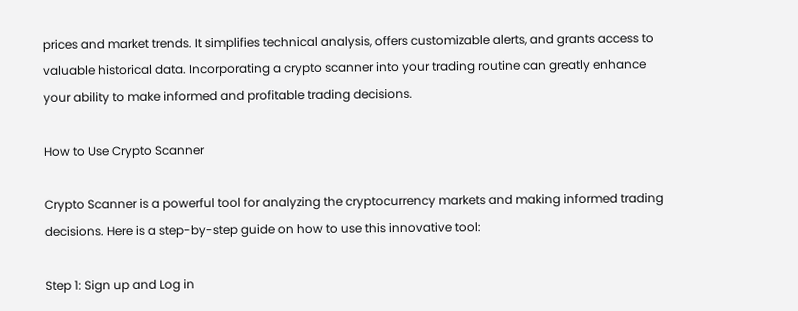prices and market trends. It simplifies technical analysis, offers customizable alerts, and grants access to valuable historical data. Incorporating a crypto scanner into your trading routine can greatly enhance your ability to make informed and profitable trading decisions.

How to Use Crypto Scanner

Crypto Scanner is a powerful tool for analyzing the cryptocurrency markets and making informed trading decisions. Here is a step-by-step guide on how to use this innovative tool:

Step 1: Sign up and Log in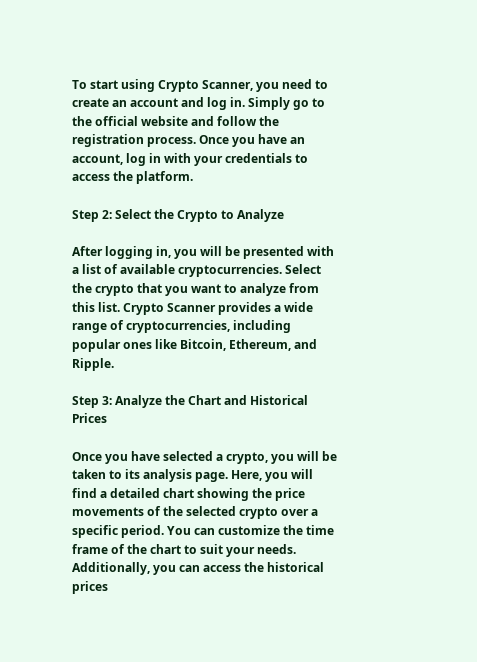To start using Crypto Scanner, you need to create an account and log in. Simply go to the official website and follow the registration process. Once you have an account, log in with your credentials to access the platform.

Step 2: Select the Crypto to Analyze

After logging in, you will be presented with a list of available cryptocurrencies. Select the crypto that you want to analyze from this list. Crypto Scanner provides a wide range of cryptocurrencies, including popular ones like Bitcoin, Ethereum, and Ripple.

Step 3: Analyze the Chart and Historical Prices

Once you have selected a crypto, you will be taken to its analysis page. Here, you will find a detailed chart showing the price movements of the selected crypto over a specific period. You can customize the time frame of the chart to suit your needs. Additionally, you can access the historical prices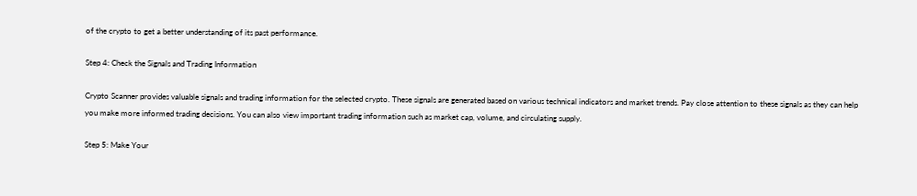of the crypto to get a better understanding of its past performance.

Step 4: Check the Signals and Trading Information

Crypto Scanner provides valuable signals and trading information for the selected crypto. These signals are generated based on various technical indicators and market trends. Pay close attention to these signals as they can help you make more informed trading decisions. You can also view important trading information such as market cap, volume, and circulating supply.

Step 5: Make Your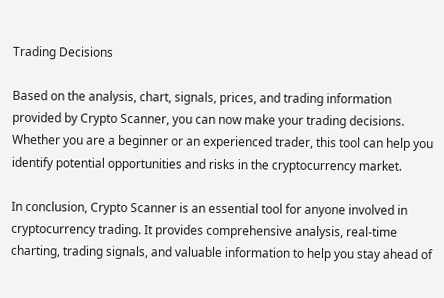Trading Decisions

Based on the analysis, chart, signals, prices, and trading information provided by Crypto Scanner, you can now make your trading decisions. Whether you are a beginner or an experienced trader, this tool can help you identify potential opportunities and risks in the cryptocurrency market.

In conclusion, Crypto Scanner is an essential tool for anyone involved in cryptocurrency trading. It provides comprehensive analysis, real-time charting, trading signals, and valuable information to help you stay ahead of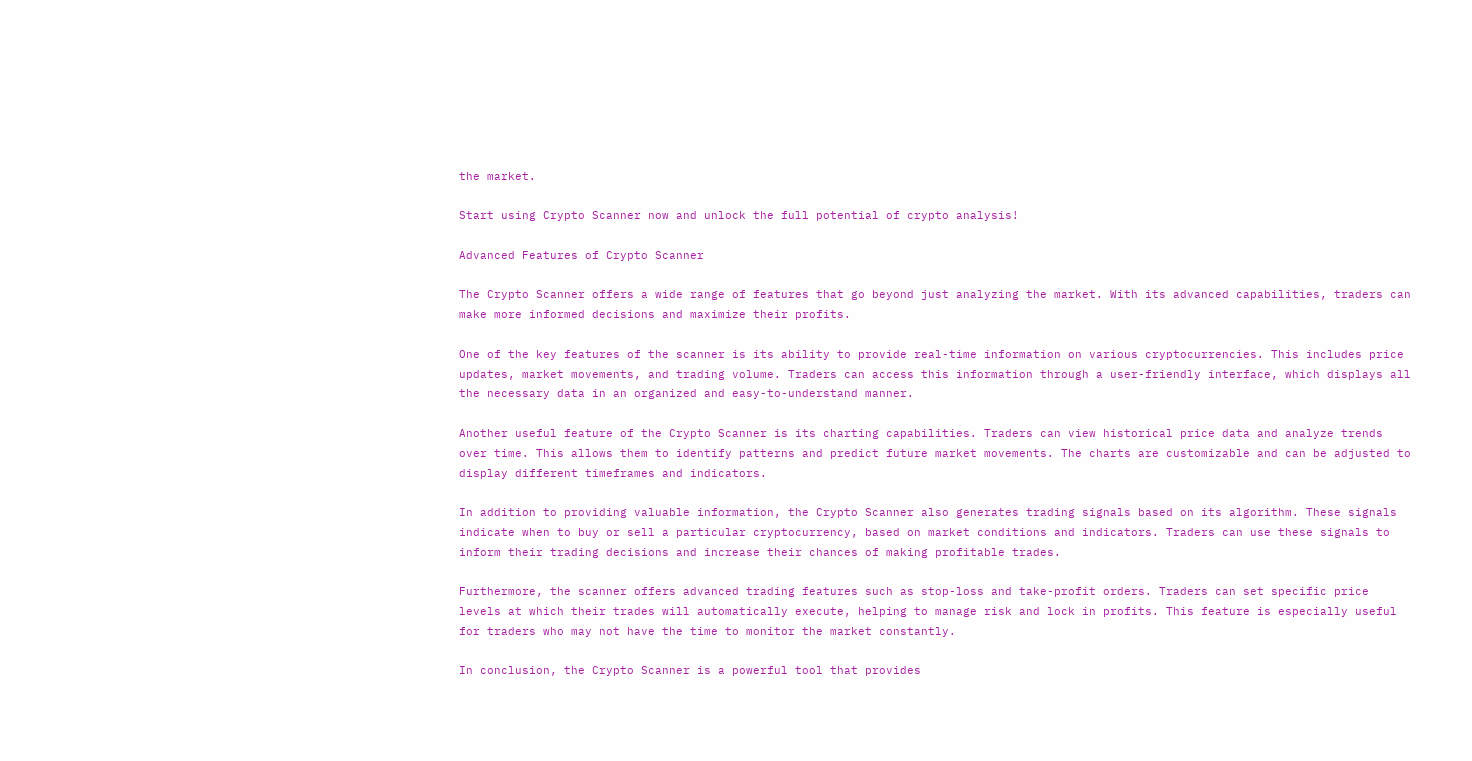the market.

Start using Crypto Scanner now and unlock the full potential of crypto analysis!

Advanced Features of Crypto Scanner

The Crypto Scanner offers a wide range of features that go beyond just analyzing the market. With its advanced capabilities, traders can make more informed decisions and maximize their profits.

One of the key features of the scanner is its ability to provide real-time information on various cryptocurrencies. This includes price updates, market movements, and trading volume. Traders can access this information through a user-friendly interface, which displays all the necessary data in an organized and easy-to-understand manner.

Another useful feature of the Crypto Scanner is its charting capabilities. Traders can view historical price data and analyze trends over time. This allows them to identify patterns and predict future market movements. The charts are customizable and can be adjusted to display different timeframes and indicators.

In addition to providing valuable information, the Crypto Scanner also generates trading signals based on its algorithm. These signals indicate when to buy or sell a particular cryptocurrency, based on market conditions and indicators. Traders can use these signals to inform their trading decisions and increase their chances of making profitable trades.

Furthermore, the scanner offers advanced trading features such as stop-loss and take-profit orders. Traders can set specific price levels at which their trades will automatically execute, helping to manage risk and lock in profits. This feature is especially useful for traders who may not have the time to monitor the market constantly.

In conclusion, the Crypto Scanner is a powerful tool that provides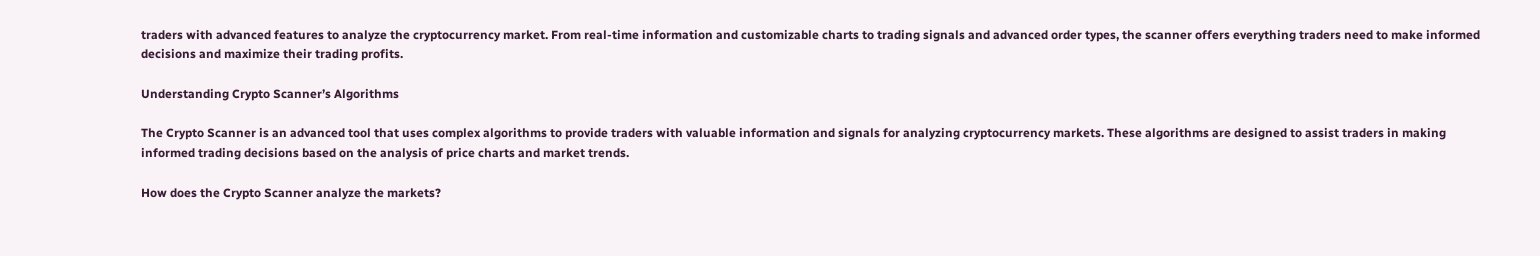traders with advanced features to analyze the cryptocurrency market. From real-time information and customizable charts to trading signals and advanced order types, the scanner offers everything traders need to make informed decisions and maximize their trading profits.

Understanding Crypto Scanner’s Algorithms

The Crypto Scanner is an advanced tool that uses complex algorithms to provide traders with valuable information and signals for analyzing cryptocurrency markets. These algorithms are designed to assist traders in making informed trading decisions based on the analysis of price charts and market trends.

How does the Crypto Scanner analyze the markets?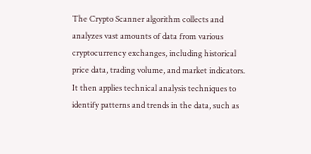The Crypto Scanner algorithm collects and analyzes vast amounts of data from various cryptocurrency exchanges, including historical price data, trading volume, and market indicators. It then applies technical analysis techniques to identify patterns and trends in the data, such as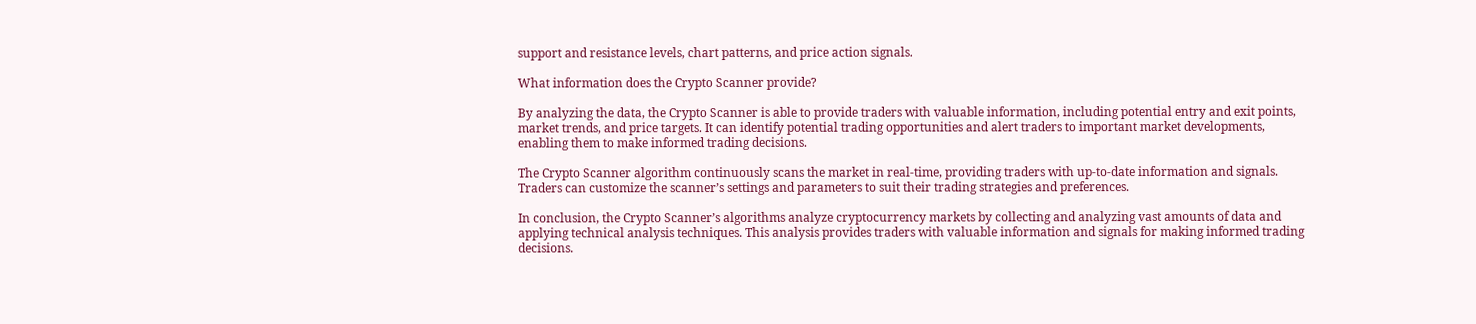support and resistance levels, chart patterns, and price action signals.

What information does the Crypto Scanner provide?

By analyzing the data, the Crypto Scanner is able to provide traders with valuable information, including potential entry and exit points, market trends, and price targets. It can identify potential trading opportunities and alert traders to important market developments, enabling them to make informed trading decisions.

The Crypto Scanner algorithm continuously scans the market in real-time, providing traders with up-to-date information and signals. Traders can customize the scanner’s settings and parameters to suit their trading strategies and preferences.

In conclusion, the Crypto Scanner’s algorithms analyze cryptocurrency markets by collecting and analyzing vast amounts of data and applying technical analysis techniques. This analysis provides traders with valuable information and signals for making informed trading decisions.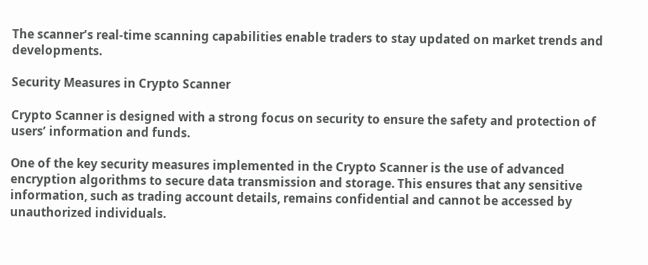The scanner’s real-time scanning capabilities enable traders to stay updated on market trends and developments.

Security Measures in Crypto Scanner

Crypto Scanner is designed with a strong focus on security to ensure the safety and protection of users’ information and funds.

One of the key security measures implemented in the Crypto Scanner is the use of advanced encryption algorithms to secure data transmission and storage. This ensures that any sensitive information, such as trading account details, remains confidential and cannot be accessed by unauthorized individuals.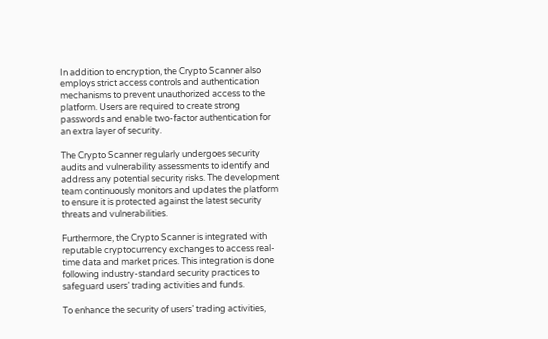In addition to encryption, the Crypto Scanner also employs strict access controls and authentication mechanisms to prevent unauthorized access to the platform. Users are required to create strong passwords and enable two-factor authentication for an extra layer of security.

The Crypto Scanner regularly undergoes security audits and vulnerability assessments to identify and address any potential security risks. The development team continuously monitors and updates the platform to ensure it is protected against the latest security threats and vulnerabilities.

Furthermore, the Crypto Scanner is integrated with reputable cryptocurrency exchanges to access real-time data and market prices. This integration is done following industry-standard security practices to safeguard users’ trading activities and funds.

To enhance the security of users’ trading activities,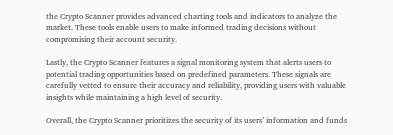the Crypto Scanner provides advanced charting tools and indicators to analyze the market. These tools enable users to make informed trading decisions without compromising their account security.

Lastly, the Crypto Scanner features a signal monitoring system that alerts users to potential trading opportunities based on predefined parameters. These signals are carefully vetted to ensure their accuracy and reliability, providing users with valuable insights while maintaining a high level of security.

Overall, the Crypto Scanner prioritizes the security of its users’ information and funds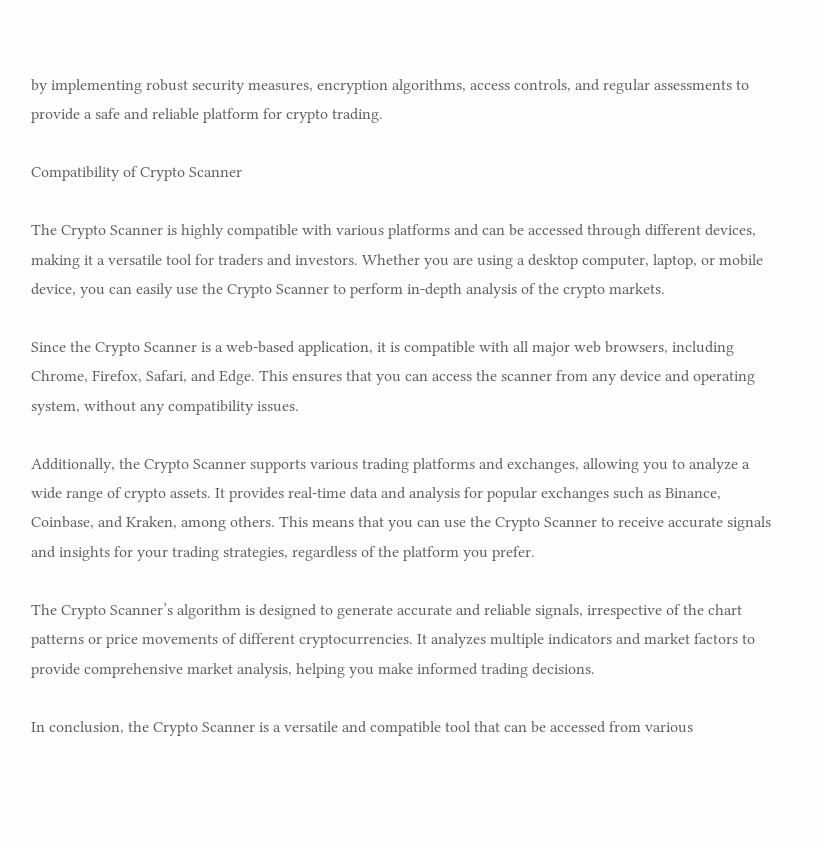by implementing robust security measures, encryption algorithms, access controls, and regular assessments to provide a safe and reliable platform for crypto trading.

Compatibility of Crypto Scanner

The Crypto Scanner is highly compatible with various platforms and can be accessed through different devices, making it a versatile tool for traders and investors. Whether you are using a desktop computer, laptop, or mobile device, you can easily use the Crypto Scanner to perform in-depth analysis of the crypto markets.

Since the Crypto Scanner is a web-based application, it is compatible with all major web browsers, including Chrome, Firefox, Safari, and Edge. This ensures that you can access the scanner from any device and operating system, without any compatibility issues.

Additionally, the Crypto Scanner supports various trading platforms and exchanges, allowing you to analyze a wide range of crypto assets. It provides real-time data and analysis for popular exchanges such as Binance, Coinbase, and Kraken, among others. This means that you can use the Crypto Scanner to receive accurate signals and insights for your trading strategies, regardless of the platform you prefer.

The Crypto Scanner’s algorithm is designed to generate accurate and reliable signals, irrespective of the chart patterns or price movements of different cryptocurrencies. It analyzes multiple indicators and market factors to provide comprehensive market analysis, helping you make informed trading decisions.

In conclusion, the Crypto Scanner is a versatile and compatible tool that can be accessed from various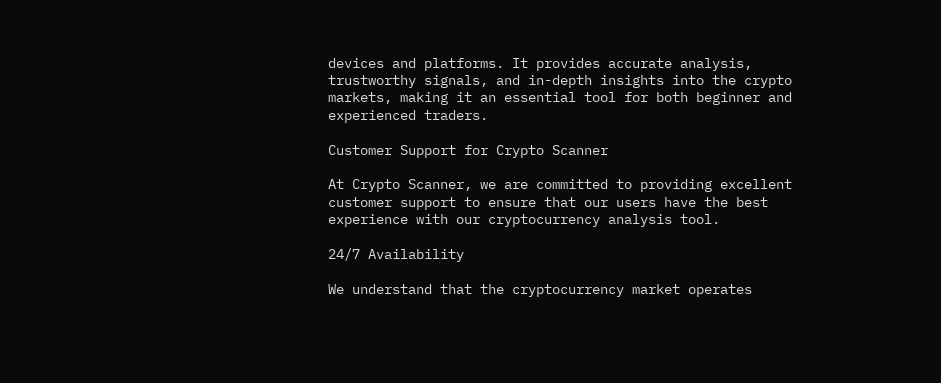devices and platforms. It provides accurate analysis, trustworthy signals, and in-depth insights into the crypto markets, making it an essential tool for both beginner and experienced traders.

Customer Support for Crypto Scanner

At Crypto Scanner, we are committed to providing excellent customer support to ensure that our users have the best experience with our cryptocurrency analysis tool.

24/7 Availability

We understand that the cryptocurrency market operates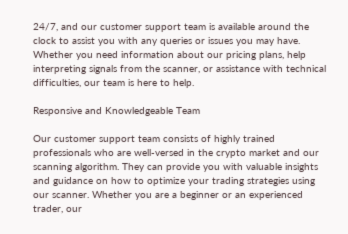24/7, and our customer support team is available around the clock to assist you with any queries or issues you may have. Whether you need information about our pricing plans, help interpreting signals from the scanner, or assistance with technical difficulties, our team is here to help.

Responsive and Knowledgeable Team

Our customer support team consists of highly trained professionals who are well-versed in the crypto market and our scanning algorithm. They can provide you with valuable insights and guidance on how to optimize your trading strategies using our scanner. Whether you are a beginner or an experienced trader, our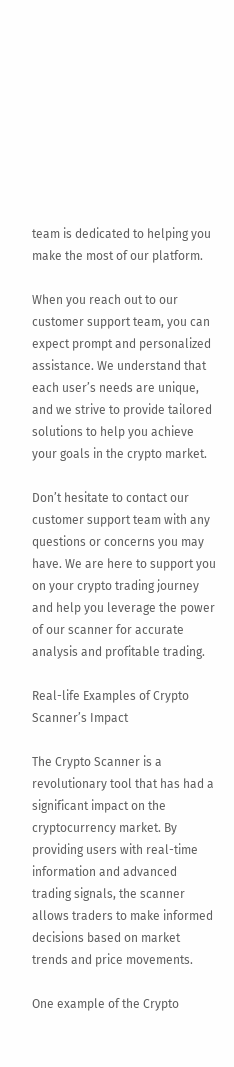team is dedicated to helping you make the most of our platform.

When you reach out to our customer support team, you can expect prompt and personalized assistance. We understand that each user’s needs are unique, and we strive to provide tailored solutions to help you achieve your goals in the crypto market.

Don’t hesitate to contact our customer support team with any questions or concerns you may have. We are here to support you on your crypto trading journey and help you leverage the power of our scanner for accurate analysis and profitable trading.

Real-life Examples of Crypto Scanner’s Impact

The Crypto Scanner is a revolutionary tool that has had a significant impact on the cryptocurrency market. By providing users with real-time information and advanced trading signals, the scanner allows traders to make informed decisions based on market trends and price movements.

One example of the Crypto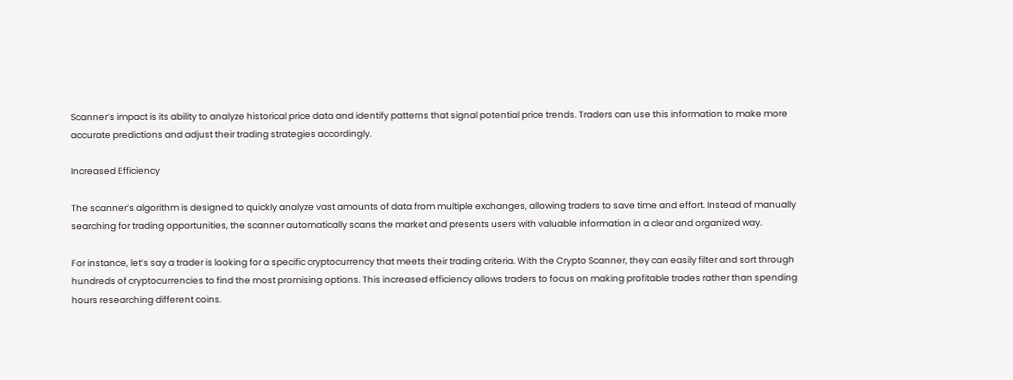Scanner’s impact is its ability to analyze historical price data and identify patterns that signal potential price trends. Traders can use this information to make more accurate predictions and adjust their trading strategies accordingly.

Increased Efficiency

The scanner’s algorithm is designed to quickly analyze vast amounts of data from multiple exchanges, allowing traders to save time and effort. Instead of manually searching for trading opportunities, the scanner automatically scans the market and presents users with valuable information in a clear and organized way.

For instance, let’s say a trader is looking for a specific cryptocurrency that meets their trading criteria. With the Crypto Scanner, they can easily filter and sort through hundreds of cryptocurrencies to find the most promising options. This increased efficiency allows traders to focus on making profitable trades rather than spending hours researching different coins.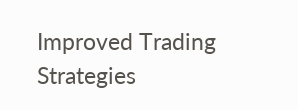Improved Trading Strategies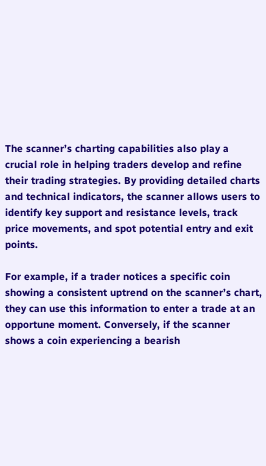The scanner’s charting capabilities also play a crucial role in helping traders develop and refine their trading strategies. By providing detailed charts and technical indicators, the scanner allows users to identify key support and resistance levels, track price movements, and spot potential entry and exit points.

For example, if a trader notices a specific coin showing a consistent uptrend on the scanner’s chart, they can use this information to enter a trade at an opportune moment. Conversely, if the scanner shows a coin experiencing a bearish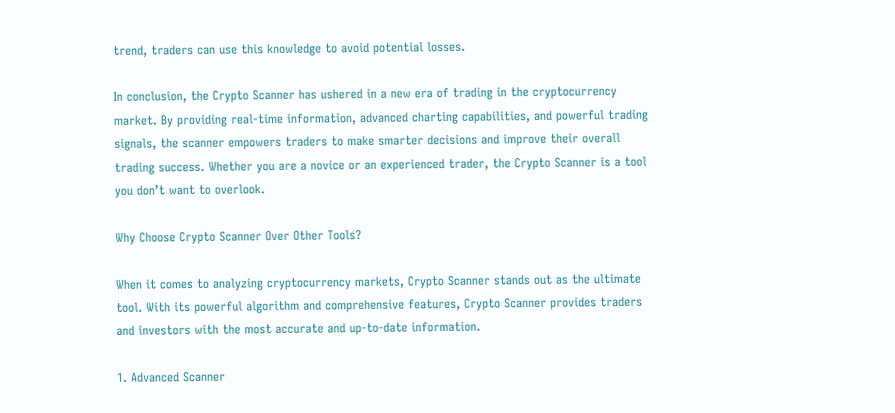trend, traders can use this knowledge to avoid potential losses.

In conclusion, the Crypto Scanner has ushered in a new era of trading in the cryptocurrency market. By providing real-time information, advanced charting capabilities, and powerful trading signals, the scanner empowers traders to make smarter decisions and improve their overall trading success. Whether you are a novice or an experienced trader, the Crypto Scanner is a tool you don’t want to overlook.

Why Choose Crypto Scanner Over Other Tools?

When it comes to analyzing cryptocurrency markets, Crypto Scanner stands out as the ultimate tool. With its powerful algorithm and comprehensive features, Crypto Scanner provides traders and investors with the most accurate and up-to-date information.

1. Advanced Scanner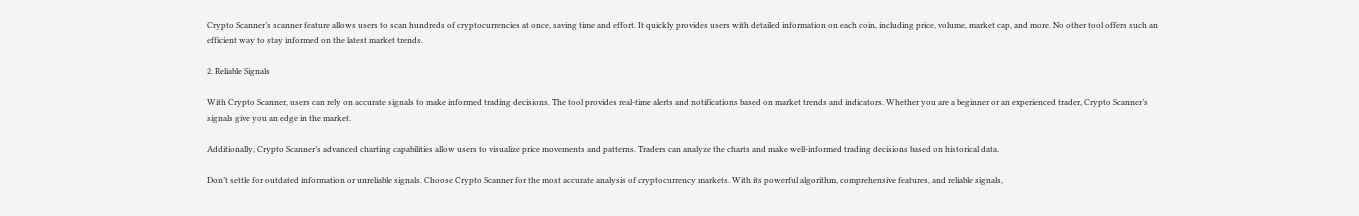Crypto Scanner’s scanner feature allows users to scan hundreds of cryptocurrencies at once, saving time and effort. It quickly provides users with detailed information on each coin, including price, volume, market cap, and more. No other tool offers such an efficient way to stay informed on the latest market trends.

2. Reliable Signals

With Crypto Scanner, users can rely on accurate signals to make informed trading decisions. The tool provides real-time alerts and notifications based on market trends and indicators. Whether you are a beginner or an experienced trader, Crypto Scanner’s signals give you an edge in the market.

Additionally, Crypto Scanner’s advanced charting capabilities allow users to visualize price movements and patterns. Traders can analyze the charts and make well-informed trading decisions based on historical data.

Don’t settle for outdated information or unreliable signals. Choose Crypto Scanner for the most accurate analysis of cryptocurrency markets. With its powerful algorithm, comprehensive features, and reliable signals,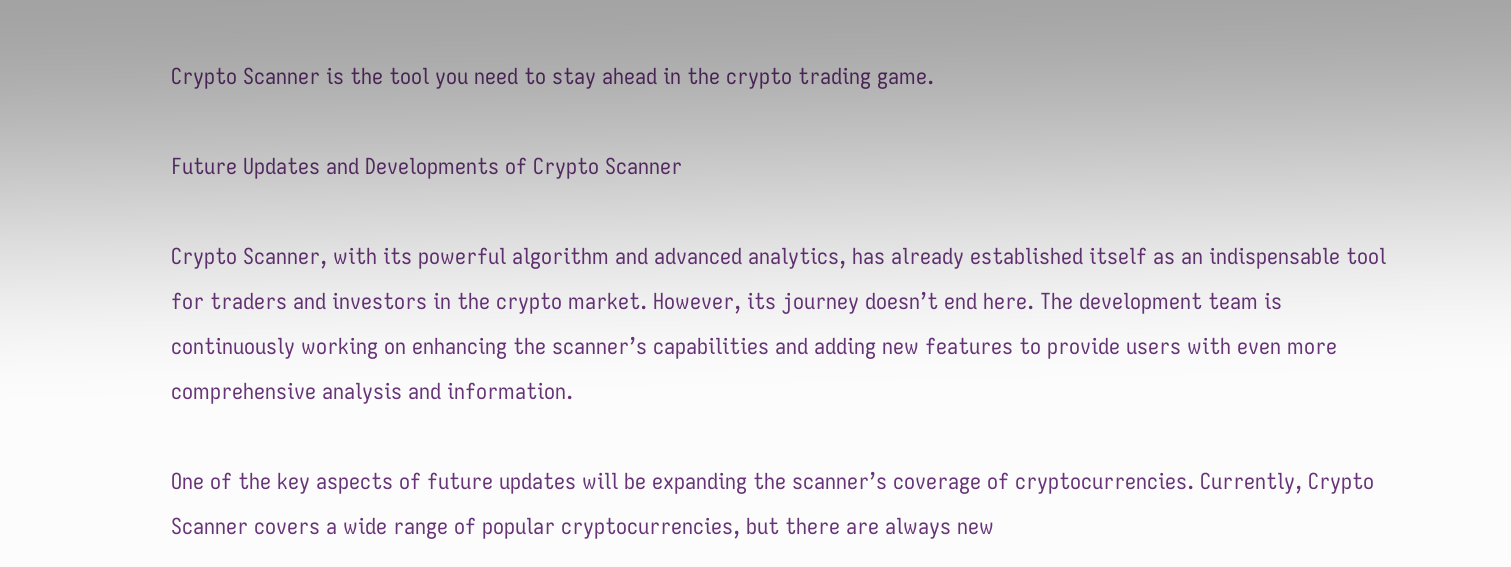Crypto Scanner is the tool you need to stay ahead in the crypto trading game.

Future Updates and Developments of Crypto Scanner

Crypto Scanner, with its powerful algorithm and advanced analytics, has already established itself as an indispensable tool for traders and investors in the crypto market. However, its journey doesn’t end here. The development team is continuously working on enhancing the scanner’s capabilities and adding new features to provide users with even more comprehensive analysis and information.

One of the key aspects of future updates will be expanding the scanner’s coverage of cryptocurrencies. Currently, Crypto Scanner covers a wide range of popular cryptocurrencies, but there are always new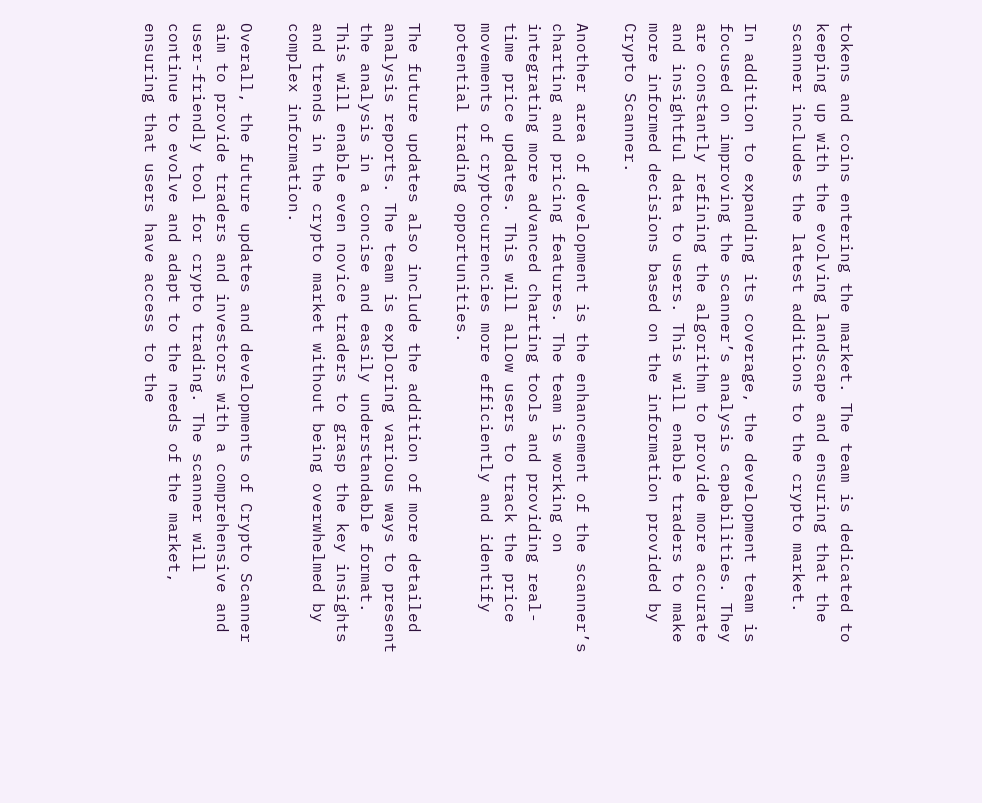tokens and coins entering the market. The team is dedicated to keeping up with the evolving landscape and ensuring that the scanner includes the latest additions to the crypto market.

In addition to expanding its coverage, the development team is focused on improving the scanner’s analysis capabilities. They are constantly refining the algorithm to provide more accurate and insightful data to users. This will enable traders to make more informed decisions based on the information provided by Crypto Scanner.

Another area of development is the enhancement of the scanner’s charting and pricing features. The team is working on integrating more advanced charting tools and providing real-time price updates. This will allow users to track the price movements of cryptocurrencies more efficiently and identify potential trading opportunities.

The future updates also include the addition of more detailed analysis reports. The team is exploring various ways to present the analysis in a concise and easily understandable format. This will enable even novice traders to grasp the key insights and trends in the crypto market without being overwhelmed by complex information.

Overall, the future updates and developments of Crypto Scanner aim to provide traders and investors with a comprehensive and user-friendly tool for crypto trading. The scanner will continue to evolve and adapt to the needs of the market, ensuring that users have access to the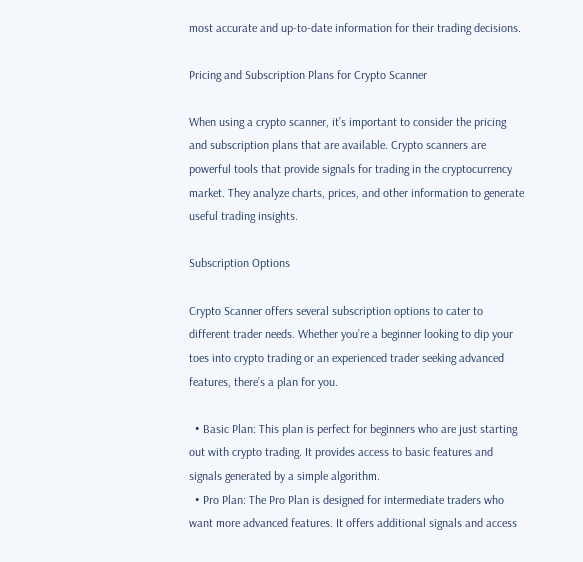most accurate and up-to-date information for their trading decisions.

Pricing and Subscription Plans for Crypto Scanner

When using a crypto scanner, it’s important to consider the pricing and subscription plans that are available. Crypto scanners are powerful tools that provide signals for trading in the cryptocurrency market. They analyze charts, prices, and other information to generate useful trading insights.

Subscription Options

Crypto Scanner offers several subscription options to cater to different trader needs. Whether you’re a beginner looking to dip your toes into crypto trading or an experienced trader seeking advanced features, there’s a plan for you.

  • Basic Plan: This plan is perfect for beginners who are just starting out with crypto trading. It provides access to basic features and signals generated by a simple algorithm.
  • Pro Plan: The Pro Plan is designed for intermediate traders who want more advanced features. It offers additional signals and access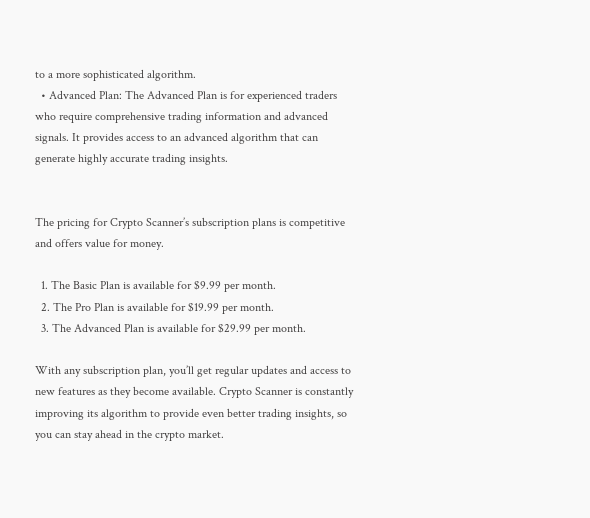to a more sophisticated algorithm.
  • Advanced Plan: The Advanced Plan is for experienced traders who require comprehensive trading information and advanced signals. It provides access to an advanced algorithm that can generate highly accurate trading insights.


The pricing for Crypto Scanner’s subscription plans is competitive and offers value for money.

  1. The Basic Plan is available for $9.99 per month.
  2. The Pro Plan is available for $19.99 per month.
  3. The Advanced Plan is available for $29.99 per month.

With any subscription plan, you’ll get regular updates and access to new features as they become available. Crypto Scanner is constantly improving its algorithm to provide even better trading insights, so you can stay ahead in the crypto market.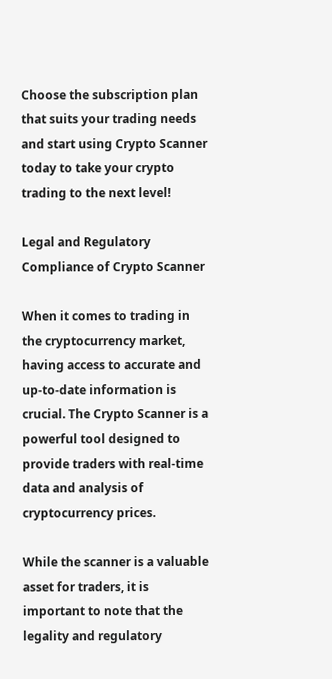Choose the subscription plan that suits your trading needs and start using Crypto Scanner today to take your crypto trading to the next level!

Legal and Regulatory Compliance of Crypto Scanner

When it comes to trading in the cryptocurrency market, having access to accurate and up-to-date information is crucial. The Crypto Scanner is a powerful tool designed to provide traders with real-time data and analysis of cryptocurrency prices.

While the scanner is a valuable asset for traders, it is important to note that the legality and regulatory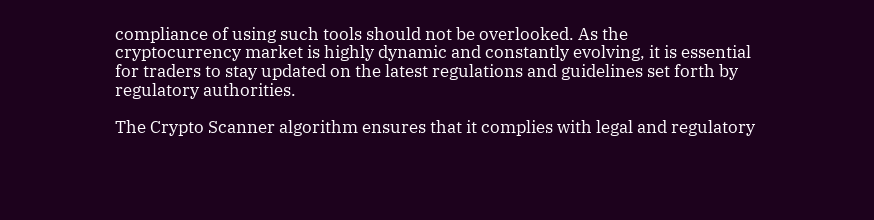compliance of using such tools should not be overlooked. As the cryptocurrency market is highly dynamic and constantly evolving, it is essential for traders to stay updated on the latest regulations and guidelines set forth by regulatory authorities.

The Crypto Scanner algorithm ensures that it complies with legal and regulatory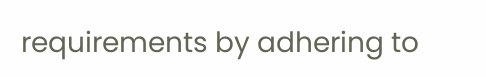requirements by adhering to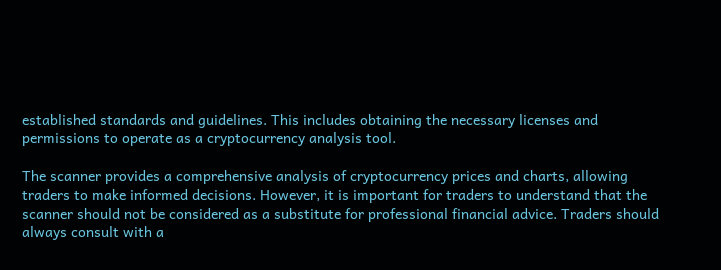established standards and guidelines. This includes obtaining the necessary licenses and permissions to operate as a cryptocurrency analysis tool.

The scanner provides a comprehensive analysis of cryptocurrency prices and charts, allowing traders to make informed decisions. However, it is important for traders to understand that the scanner should not be considered as a substitute for professional financial advice. Traders should always consult with a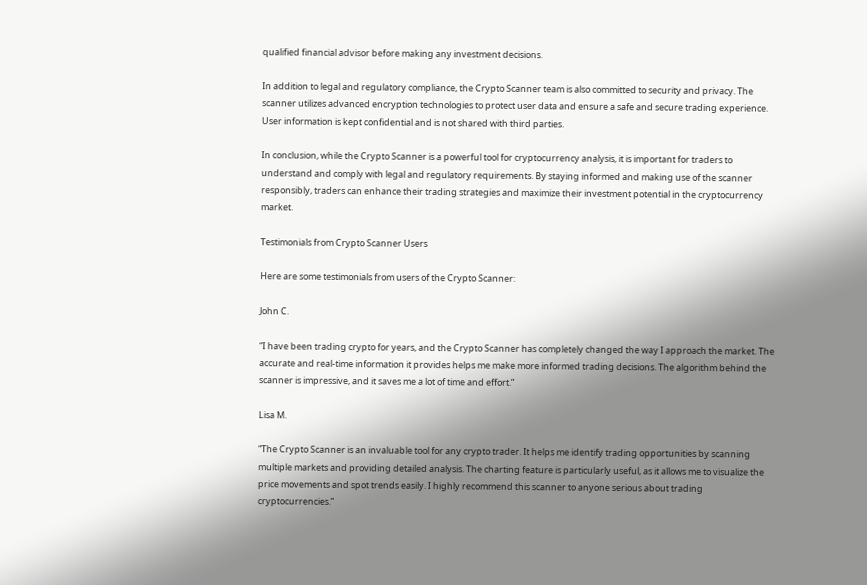qualified financial advisor before making any investment decisions.

In addition to legal and regulatory compliance, the Crypto Scanner team is also committed to security and privacy. The scanner utilizes advanced encryption technologies to protect user data and ensure a safe and secure trading experience. User information is kept confidential and is not shared with third parties.

In conclusion, while the Crypto Scanner is a powerful tool for cryptocurrency analysis, it is important for traders to understand and comply with legal and regulatory requirements. By staying informed and making use of the scanner responsibly, traders can enhance their trading strategies and maximize their investment potential in the cryptocurrency market.

Testimonials from Crypto Scanner Users

Here are some testimonials from users of the Crypto Scanner:

John C.

“I have been trading crypto for years, and the Crypto Scanner has completely changed the way I approach the market. The accurate and real-time information it provides helps me make more informed trading decisions. The algorithm behind the scanner is impressive, and it saves me a lot of time and effort.”

Lisa M.

“The Crypto Scanner is an invaluable tool for any crypto trader. It helps me identify trading opportunities by scanning multiple markets and providing detailed analysis. The charting feature is particularly useful, as it allows me to visualize the price movements and spot trends easily. I highly recommend this scanner to anyone serious about trading cryptocurrencies.”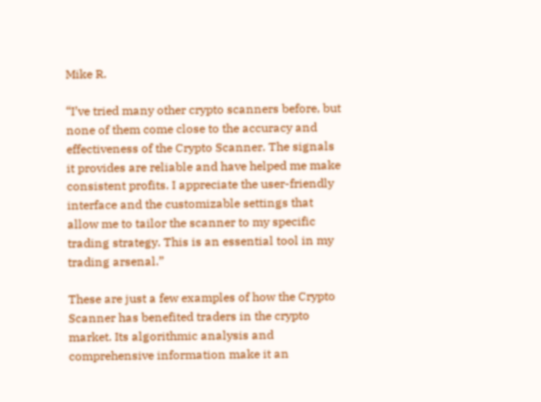Mike R.

“I’ve tried many other crypto scanners before, but none of them come close to the accuracy and effectiveness of the Crypto Scanner. The signals it provides are reliable and have helped me make consistent profits. I appreciate the user-friendly interface and the customizable settings that allow me to tailor the scanner to my specific trading strategy. This is an essential tool in my trading arsenal.”

These are just a few examples of how the Crypto Scanner has benefited traders in the crypto market. Its algorithmic analysis and comprehensive information make it an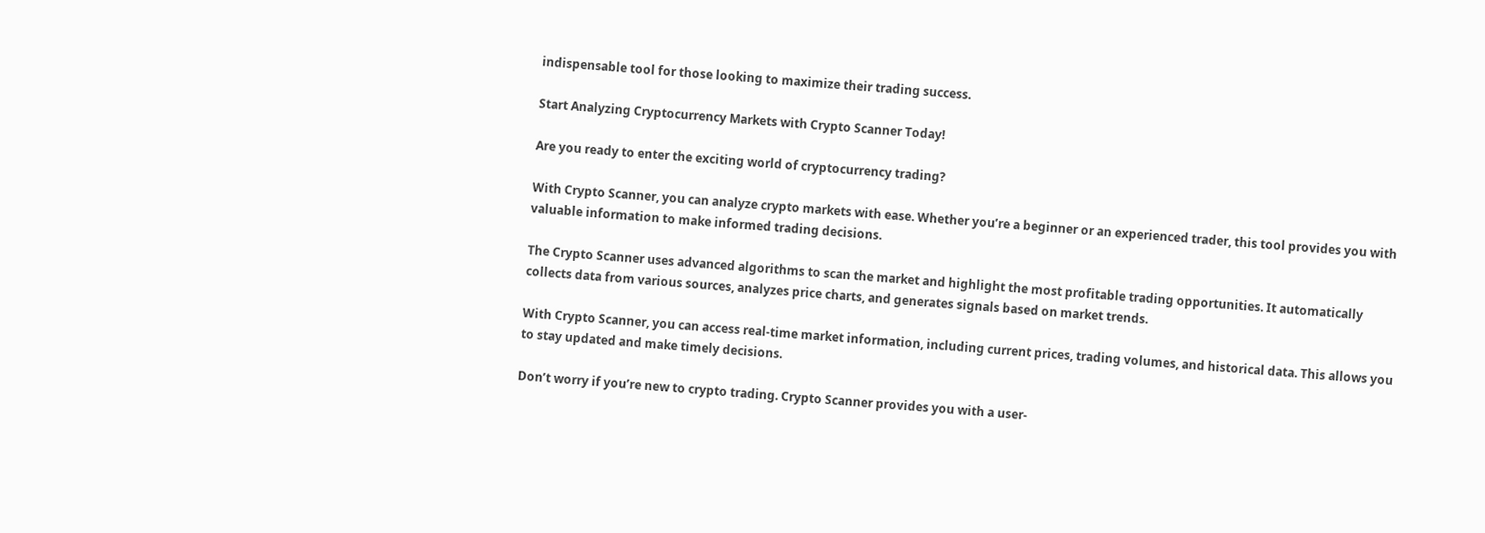indispensable tool for those looking to maximize their trading success.

Start Analyzing Cryptocurrency Markets with Crypto Scanner Today!

Are you ready to enter the exciting world of cryptocurrency trading?

With Crypto Scanner, you can analyze crypto markets with ease. Whether you’re a beginner or an experienced trader, this tool provides you with valuable information to make informed trading decisions.

The Crypto Scanner uses advanced algorithms to scan the market and highlight the most profitable trading opportunities. It automatically collects data from various sources, analyzes price charts, and generates signals based on market trends.

With Crypto Scanner, you can access real-time market information, including current prices, trading volumes, and historical data. This allows you to stay updated and make timely decisions.

Don’t worry if you’re new to crypto trading. Crypto Scanner provides you with a user-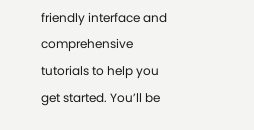friendly interface and comprehensive tutorials to help you get started. You’ll be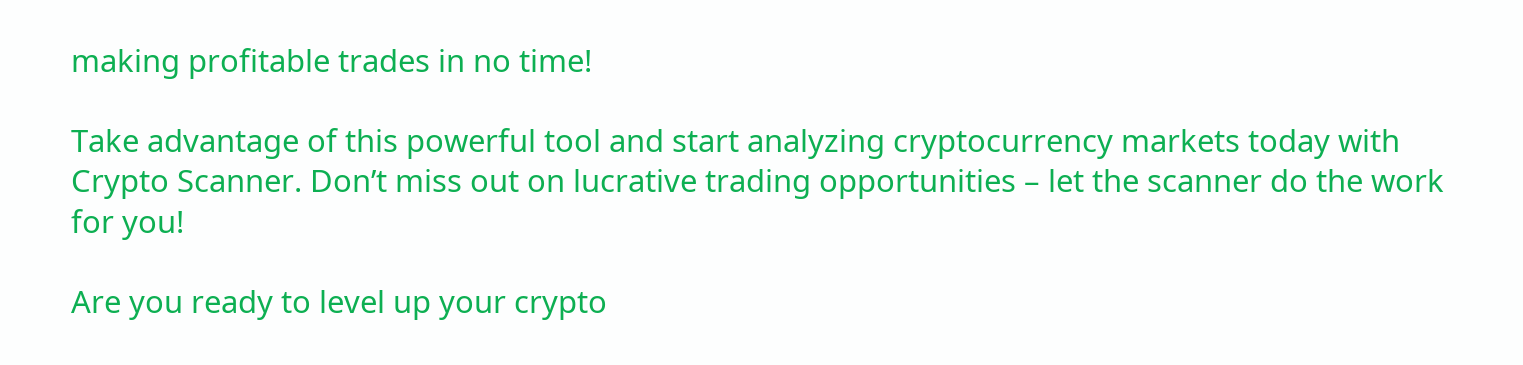making profitable trades in no time!

Take advantage of this powerful tool and start analyzing cryptocurrency markets today with Crypto Scanner. Don’t miss out on lucrative trading opportunities – let the scanner do the work for you!

Are you ready to level up your crypto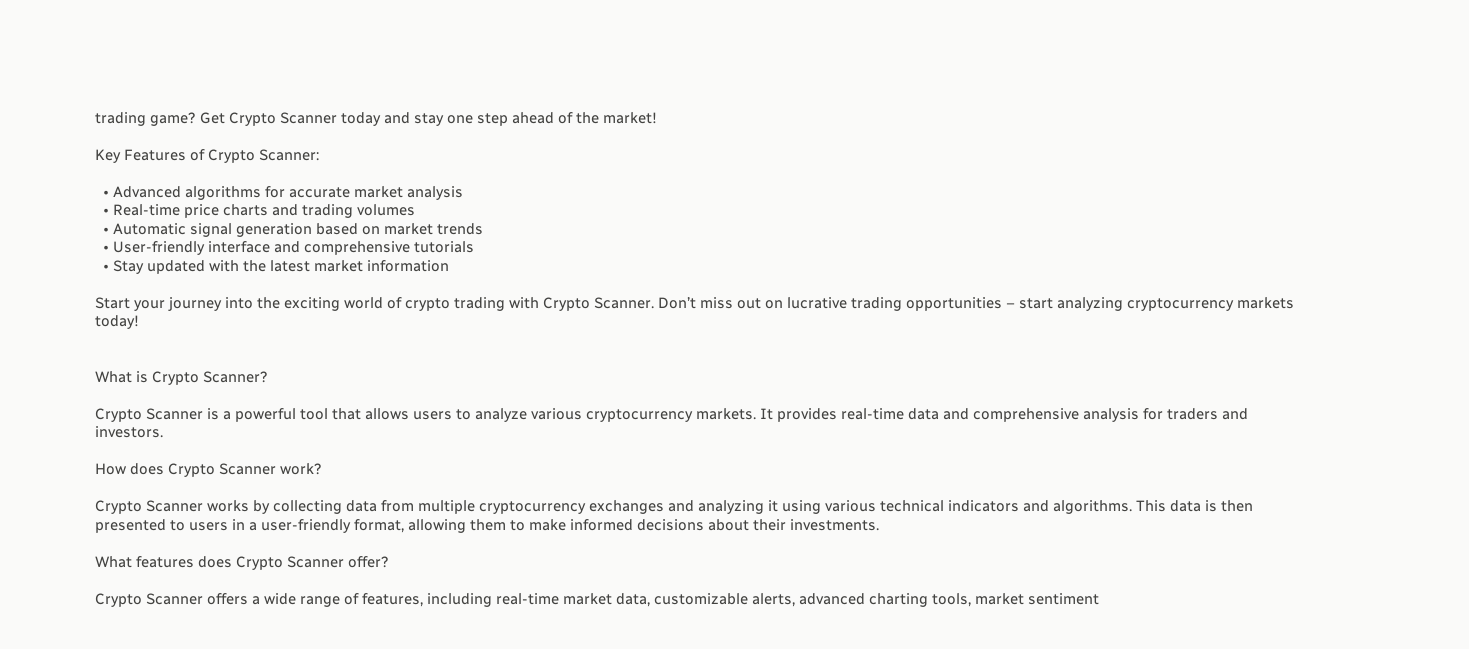trading game? Get Crypto Scanner today and stay one step ahead of the market!

Key Features of Crypto Scanner:

  • Advanced algorithms for accurate market analysis
  • Real-time price charts and trading volumes
  • Automatic signal generation based on market trends
  • User-friendly interface and comprehensive tutorials
  • Stay updated with the latest market information

Start your journey into the exciting world of crypto trading with Crypto Scanner. Don’t miss out on lucrative trading opportunities – start analyzing cryptocurrency markets today!


What is Crypto Scanner?

Crypto Scanner is a powerful tool that allows users to analyze various cryptocurrency markets. It provides real-time data and comprehensive analysis for traders and investors.

How does Crypto Scanner work?

Crypto Scanner works by collecting data from multiple cryptocurrency exchanges and analyzing it using various technical indicators and algorithms. This data is then presented to users in a user-friendly format, allowing them to make informed decisions about their investments.

What features does Crypto Scanner offer?

Crypto Scanner offers a wide range of features, including real-time market data, customizable alerts, advanced charting tools, market sentiment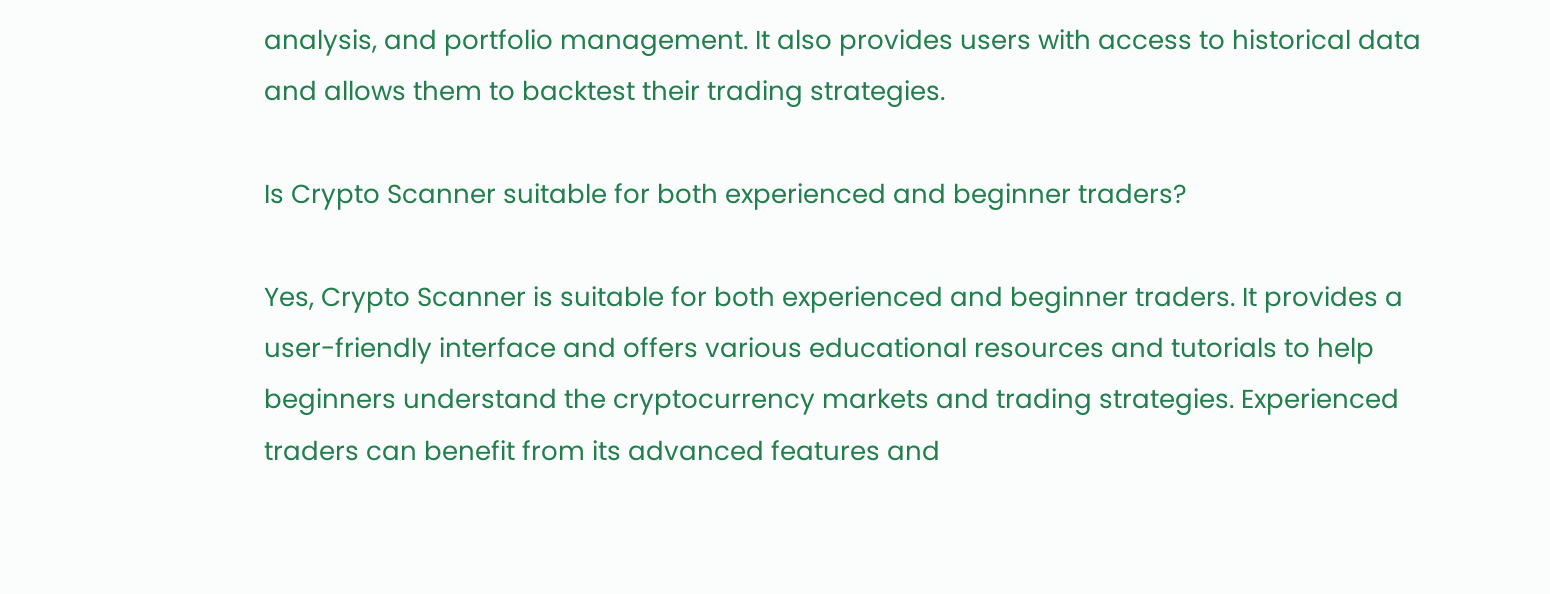analysis, and portfolio management. It also provides users with access to historical data and allows them to backtest their trading strategies.

Is Crypto Scanner suitable for both experienced and beginner traders?

Yes, Crypto Scanner is suitable for both experienced and beginner traders. It provides a user-friendly interface and offers various educational resources and tutorials to help beginners understand the cryptocurrency markets and trading strategies. Experienced traders can benefit from its advanced features and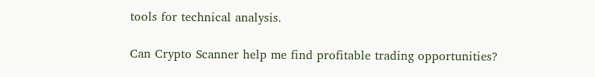tools for technical analysis.

Can Crypto Scanner help me find profitable trading opportunities?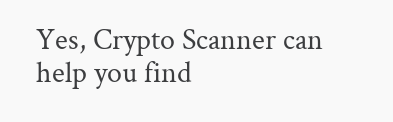Yes, Crypto Scanner can help you find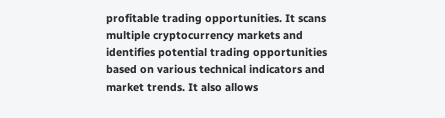profitable trading opportunities. It scans multiple cryptocurrency markets and identifies potential trading opportunities based on various technical indicators and market trends. It also allows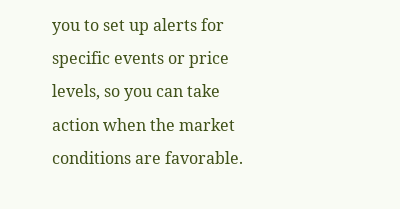you to set up alerts for specific events or price levels, so you can take action when the market conditions are favorable.